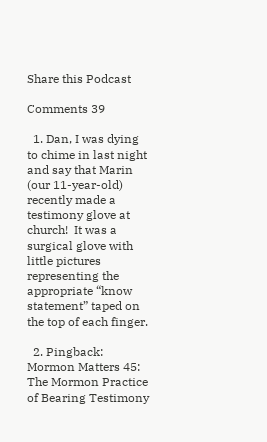Share this Podcast

Comments 39

  1. Dan, I was dying to chime in last night and say that Marin (our 11-year-old) recently made a testimony glove at church!  It was a surgical glove with little pictures representing the appropriate “know statement” taped on the top of each finger.

  2. Pingback: Mormon Matters 45: The Mormon Practice of Bearing Testimony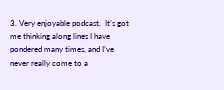3. Very enjoyable podcast.  It’s got me thinking along lines I have pondered many times, and I’ve never really come to a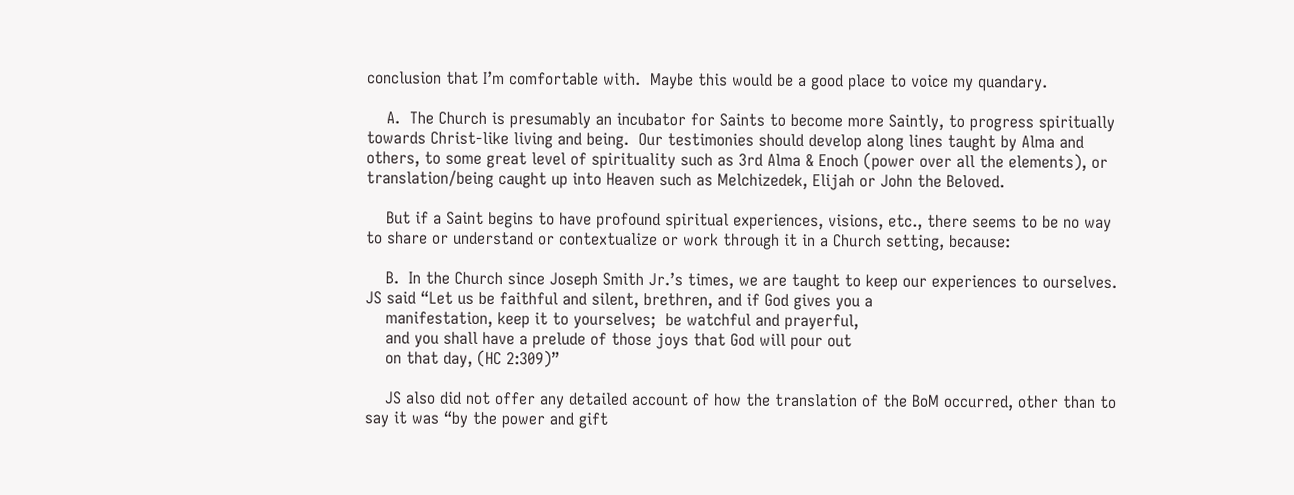conclusion that I’m comfortable with.  Maybe this would be a good place to voice my quandary.

    A.  The Church is presumably an incubator for Saints to become more Saintly, to progress spiritually towards Christ-like living and being.  Our testimonies should develop along lines taught by Alma and others, to some great level of spirituality such as 3rd Alma & Enoch (power over all the elements), or translation/being caught up into Heaven such as Melchizedek, Elijah or John the Beloved.

    But if a Saint begins to have profound spiritual experiences, visions, etc., there seems to be no way to share or understand or contextualize or work through it in a Church setting, because:

    B.  In the Church since Joseph Smith Jr.’s times, we are taught to keep our experiences to ourselves.  JS said “Let us be faithful and silent, brethren, and if God gives you a
    manifestation, keep it to yourselves;  be watchful and prayerful,
    and you shall have a prelude of those joys that God will pour out
    on that day, (HC 2:309)”

    JS also did not offer any detailed account of how the translation of the BoM occurred, other than to say it was “by the power and gift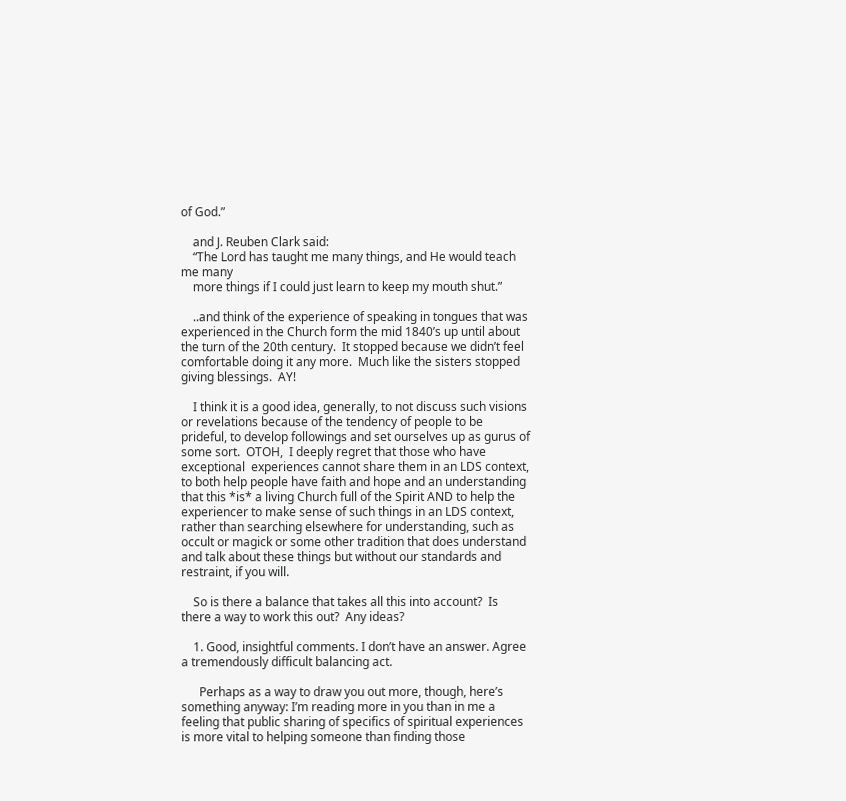of God.”

    and J. Reuben Clark said:
    “The Lord has taught me many things, and He would teach me many
    more things if I could just learn to keep my mouth shut.”

    ..and think of the experience of speaking in tongues that was experienced in the Church form the mid 1840’s up until about the turn of the 20th century.  It stopped because we didn’t feel comfortable doing it any more.  Much like the sisters stopped giving blessings.  AY!

    I think it is a good idea, generally, to not discuss such visions or revelations because of the tendency of people to be prideful, to develop followings and set ourselves up as gurus of some sort.  OTOH,  I deeply regret that those who have exceptional  experiences cannot share them in an LDS context, to both help people have faith and hope and an understanding that this *is* a living Church full of the Spirit AND to help the experiencer to make sense of such things in an LDS context, rather than searching elsewhere for understanding, such as occult or magick or some other tradition that does understand and talk about these things but without our standards and restraint, if you will.

    So is there a balance that takes all this into account?  Is there a way to work this out?  Any ideas?

    1. Good, insightful comments. I don’t have an answer. Agree a tremendously difficult balancing act.

      Perhaps as a way to draw you out more, though, here’s something anyway: I’m reading more in you than in me a feeling that public sharing of specifics of spiritual experiences is more vital to helping someone than finding those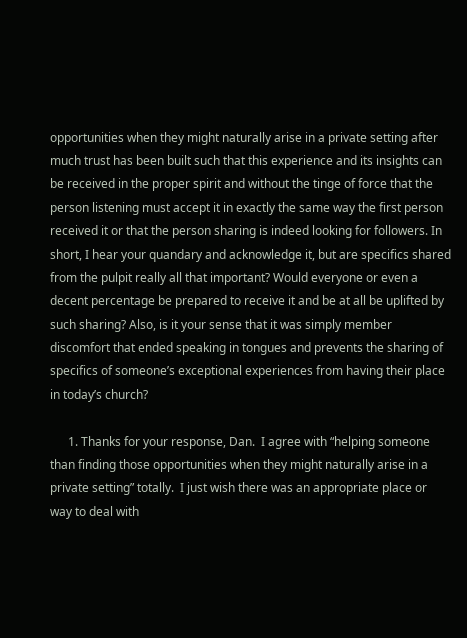opportunities when they might naturally arise in a private setting after much trust has been built such that this experience and its insights can be received in the proper spirit and without the tinge of force that the person listening must accept it in exactly the same way the first person received it or that the person sharing is indeed looking for followers. In short, I hear your quandary and acknowledge it, but are specifics shared from the pulpit really all that important? Would everyone or even a decent percentage be prepared to receive it and be at all be uplifted by such sharing? Also, is it your sense that it was simply member discomfort that ended speaking in tongues and prevents the sharing of specifics of someone’s exceptional experiences from having their place in today’s church?

      1. Thanks for your response, Dan.  I agree with “helping someone than finding those opportunities when they might naturally arise in a private setting” totally.  I just wish there was an appropriate place or way to deal with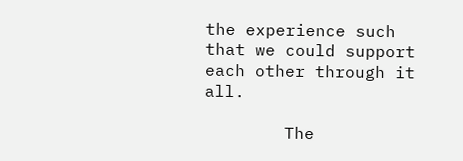the experience such that we could support each other through it all.

        The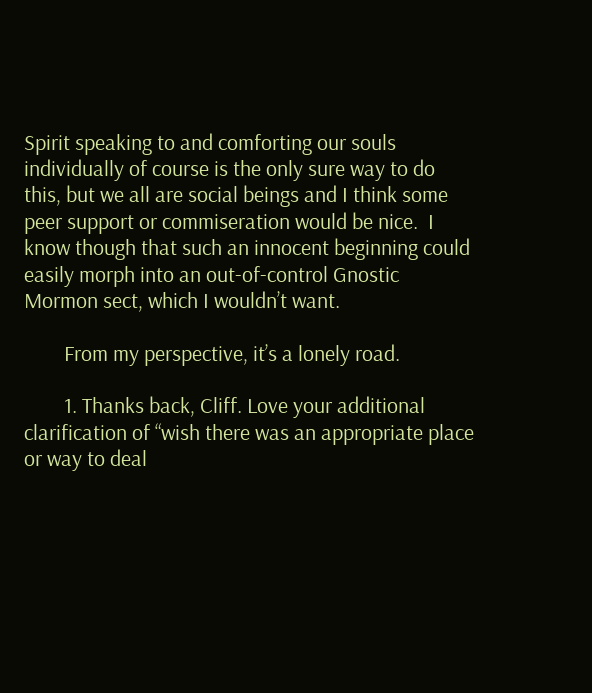Spirit speaking to and comforting our souls individually of course is the only sure way to do this, but we all are social beings and I think some peer support or commiseration would be nice.  I know though that such an innocent beginning could easily morph into an out-of-control Gnostic Mormon sect, which I wouldn’t want.

        From my perspective, it’s a lonely road.

        1. Thanks back, Cliff. Love your additional clarification of “wish there was an appropriate place or way to deal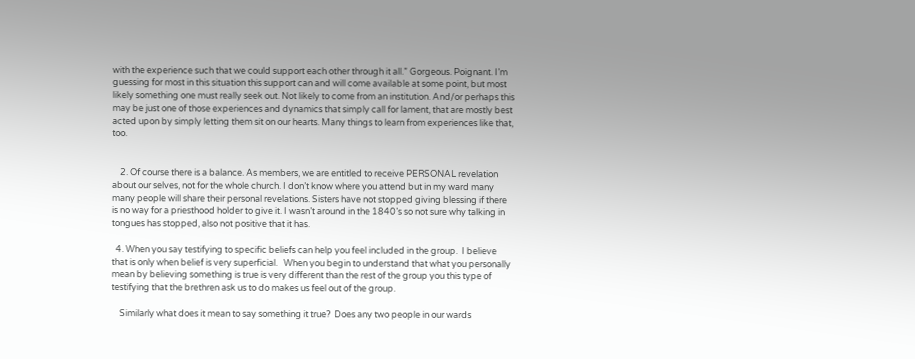with the experience such that we could support each other through it all.” Gorgeous. Poignant. I’m guessing for most in this situation this support can and will come available at some point, but most likely something one must really seek out. Not likely to come from an institution. And/or perhaps this may be just one of those experiences and dynamics that simply call for lament, that are mostly best acted upon by simply letting them sit on our hearts. Many things to learn from experiences like that, too.


    2. Of course there is a balance. As members, we are entitled to receive PERSONAL revelation about our selves, not for the whole church. I don’t know where you attend but in my ward many many people will share their personal revelations. Sisters have not stopped giving blessing if there is no way for a priesthood holder to give it. I wasn’t around in the 1840’s so not sure why talking in tongues has stopped, also not positive that it has.

  4. When you say testifying to specific beliefs can help you feel included in the group.  I believe that is only when belief is very superficial.   When you begin to understand that what you personally mean by believing something is true is very different than the rest of the group you this type of testifying that the brethren ask us to do makes us feel out of the group.

    Similarly what does it mean to say something it true?  Does any two people in our wards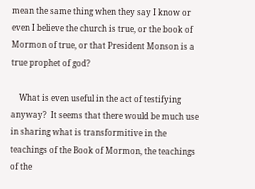mean the same thing when they say I know or even I believe the church is true, or the book of Mormon of true, or that President Monson is a true prophet of god?

    What is even useful in the act of testifying anyway?  It seems that there would be much use in sharing what is transformitive in the teachings of the Book of Mormon, the teachings of the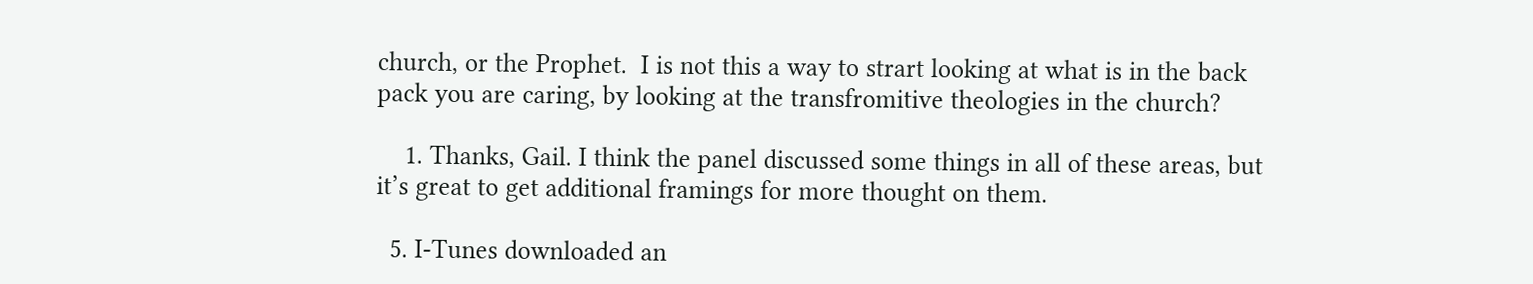church, or the Prophet.  I is not this a way to strart looking at what is in the back pack you are caring, by looking at the transfromitive theologies in the church?

    1. Thanks, Gail. I think the panel discussed some things in all of these areas, but it’s great to get additional framings for more thought on them.

  5. I-Tunes downloaded an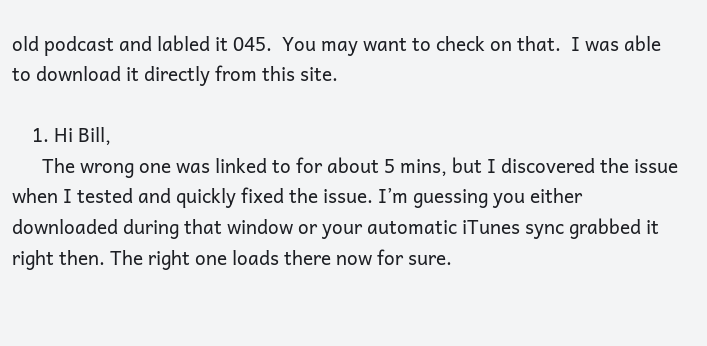old podcast and labled it 045.  You may want to check on that.  I was able to download it directly from this site.

    1. Hi Bill,
      The wrong one was linked to for about 5 mins, but I discovered the issue when I tested and quickly fixed the issue. I’m guessing you either downloaded during that window or your automatic iTunes sync grabbed it right then. The right one loads there now for sure.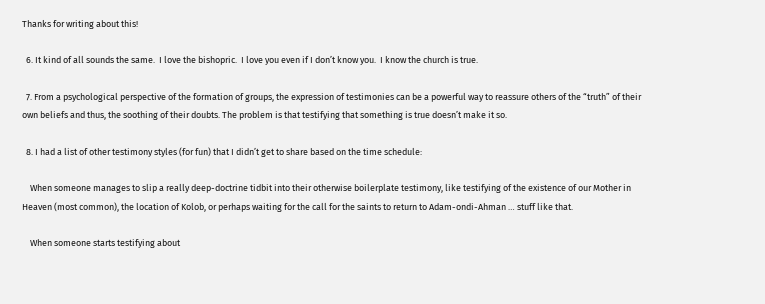Thanks for writing about this!

  6. It kind of all sounds the same.  I love the bishopric.  I love you even if I don’t know you.  I know the church is true.

  7. From a psychological perspective of the formation of groups, the expression of testimonies can be a powerful way to reassure others of the “truth” of their own beliefs and thus, the soothing of their doubts. The problem is that testifying that something is true doesn’t make it so.

  8. I had a list of other testimony styles (for fun) that I didn’t get to share based on the time schedule:

    When someone manages to slip a really deep-doctrine tidbit into their otherwise boilerplate testimony, like testifying of the existence of our Mother in Heaven (most common), the location of Kolob, or perhaps waiting for the call for the saints to return to Adam-ondi-Ahman … stuff like that.

    When someone starts testifying about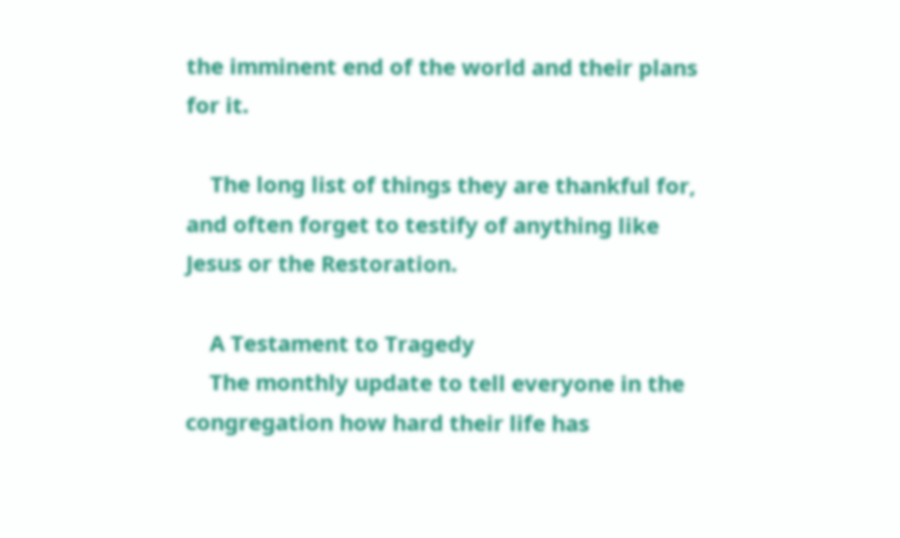the imminent end of the world and their plans for it.

    The long list of things they are thankful for, and often forget to testify of anything like Jesus or the Restoration.

    A Testament to Tragedy
    The monthly update to tell everyone in the congregation how hard their life has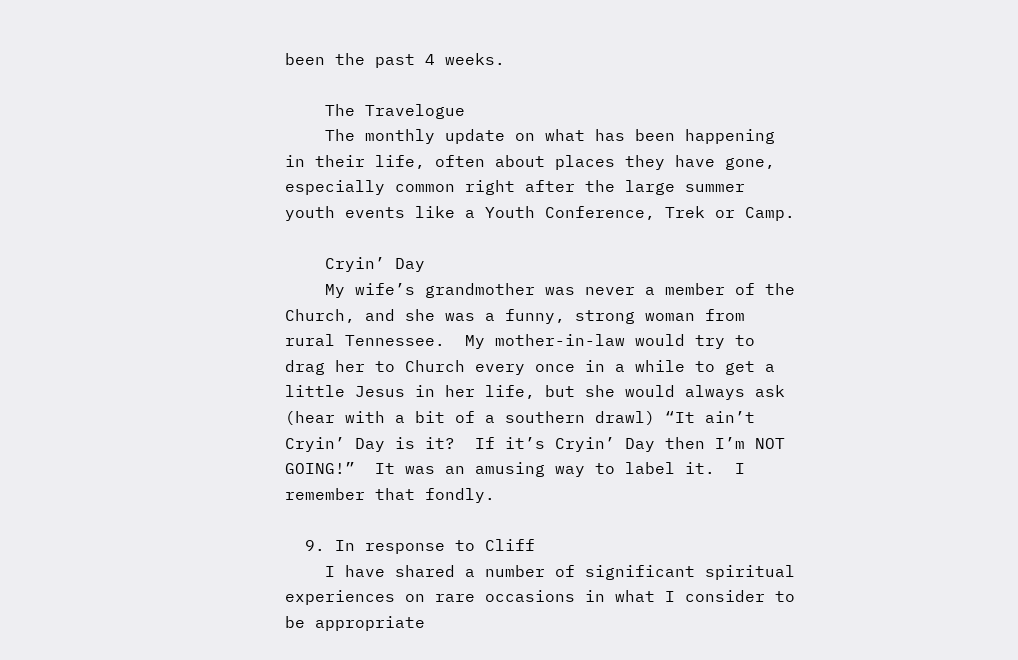been the past 4 weeks.

    The Travelogue
    The monthly update on what has been happening in their life, often about places they have gone, especially common right after the large summer youth events like a Youth Conference, Trek or Camp.

    Cryin’ Day
    My wife’s grandmother was never a member of the Church, and she was a funny, strong woman from rural Tennessee.  My mother-in-law would try to drag her to Church every once in a while to get a little Jesus in her life, but she would always ask (hear with a bit of a southern drawl) “It ain’t Cryin’ Day is it?  If it’s Cryin’ Day then I’m NOT GOING!”  It was an amusing way to label it.  I remember that fondly.

  9. In response to Cliff
    I have shared a number of significant spiritual experiences on rare occasions in what I consider to be appropriate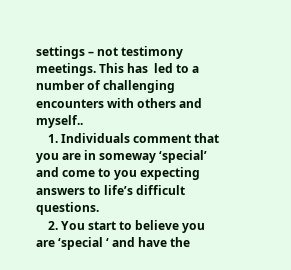settings – not testimony meetings. This has  led to a number of challenging encounters with others and myself..
    1. Individuals comment that you are in someway ‘special’ and come to you expecting answers to life’s difficult questions.
    2. You start to believe you are ‘special ‘ and have the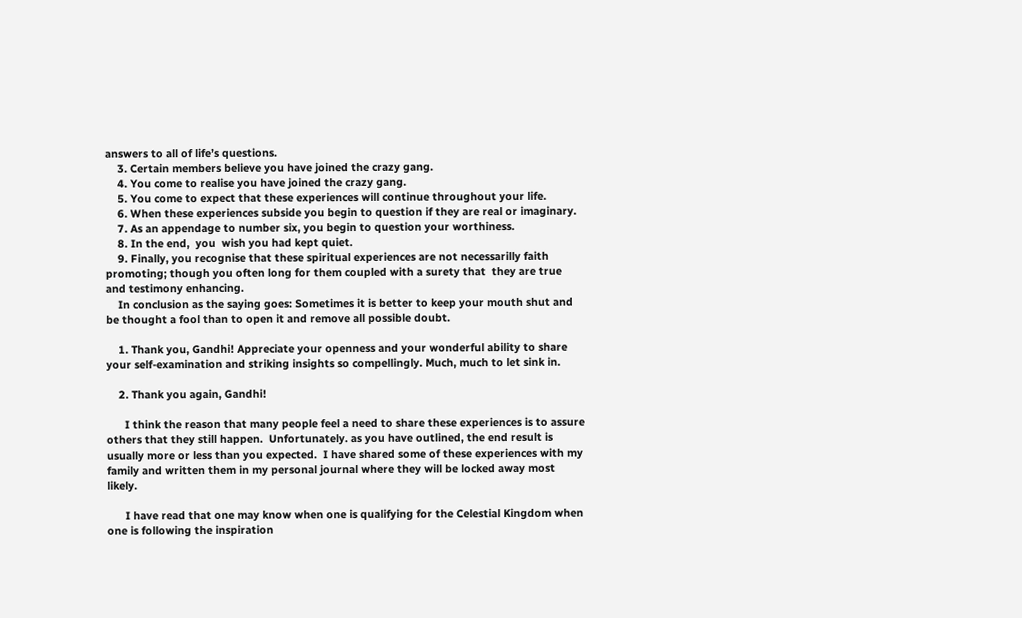answers to all of life’s questions.
    3. Certain members believe you have joined the crazy gang.
    4. You come to realise you have joined the crazy gang.
    5. You come to expect that these experiences will continue throughout your life.
    6. When these experiences subside you begin to question if they are real or imaginary.
    7. As an appendage to number six, you begin to question your worthiness.
    8. In the end,  you  wish you had kept quiet.
    9. Finally, you recognise that these spiritual experiences are not necessarilly faith promoting; though you often long for them coupled with a surety that  they are true and testimony enhancing.
    In conclusion as the saying goes: Sometimes it is better to keep your mouth shut and be thought a fool than to open it and remove all possible doubt.

    1. Thank you, Gandhi! Appreciate your openness and your wonderful ability to share your self-examination and striking insights so compellingly. Much, much to let sink in.

    2. Thank you again, Gandhi!

      I think the reason that many people feel a need to share these experiences is to assure others that they still happen.  Unfortunately. as you have outlined, the end result is usually more or less than you expected.  I have shared some of these experiences with my family and written them in my personal journal where they will be locked away most likely.

      I have read that one may know when one is qualifying for the Celestial Kingdom when one is following the inspiration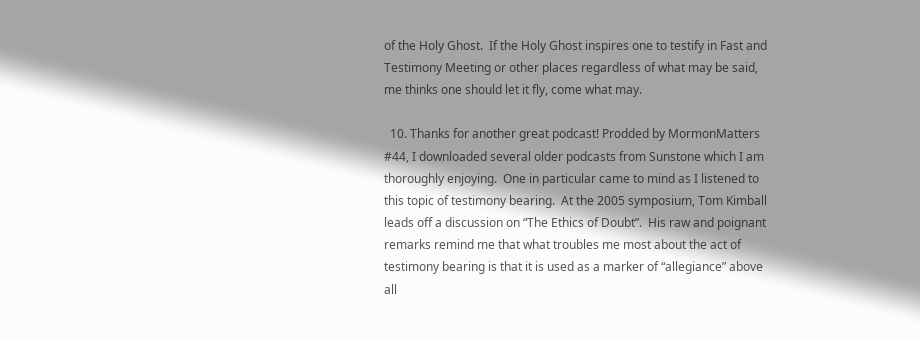of the Holy Ghost.  If the Holy Ghost inspires one to testify in Fast and Testimony Meeting or other places regardless of what may be said, me thinks one should let it fly, come what may.

  10. Thanks for another great podcast! Prodded by MormonMatters #44, I downloaded several older podcasts from Sunstone which I am thoroughly enjoying.  One in particular came to mind as I listened to this topic of testimony bearing.  At the 2005 symposium, Tom Kimball leads off a discussion on “The Ethics of Doubt”.  His raw and poignant remarks remind me that what troubles me most about the act of testimony bearing is that it is used as a marker of “allegiance” above all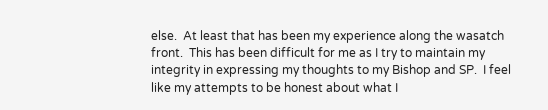else.  At least that has been my experience along the wasatch front.  This has been difficult for me as I try to maintain my integrity in expressing my thoughts to my Bishop and SP.  I feel like my attempts to be honest about what I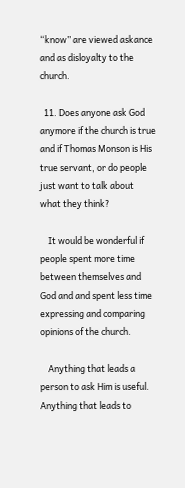“know” are viewed askance and as disloyalty to the church.

  11. Does anyone ask God anymore if the church is true and if Thomas Monson is His true servant, or do people just want to talk about what they think?

    It would be wonderful if people spent more time between themselves and God and and spent less time expressing and comparing opinions of the church.

    Anything that leads a person to ask Him is useful.  Anything that leads to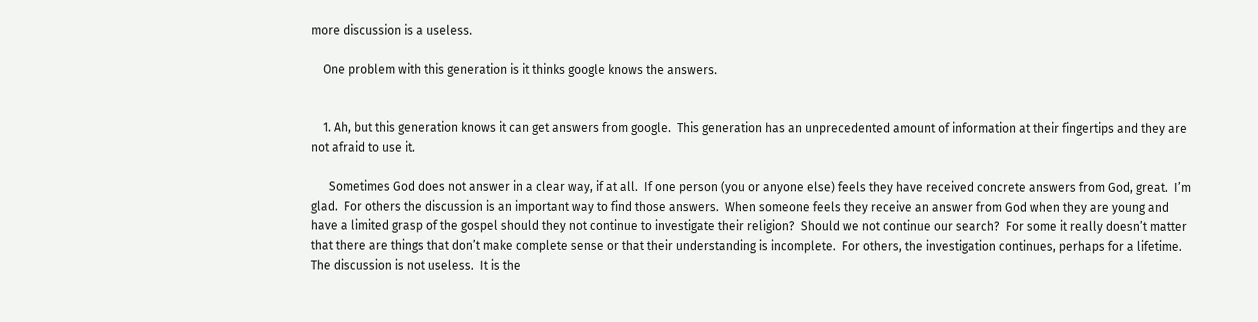more discussion is a useless.

    One problem with this generation is it thinks google knows the answers.


    1. Ah, but this generation knows it can get answers from google.  This generation has an unprecedented amount of information at their fingertips and they are not afraid to use it.

      Sometimes God does not answer in a clear way, if at all.  If one person (you or anyone else) feels they have received concrete answers from God, great.  I’m glad.  For others the discussion is an important way to find those answers.  When someone feels they receive an answer from God when they are young and have a limited grasp of the gospel should they not continue to investigate their religion?  Should we not continue our search?  For some it really doesn’t matter that there are things that don’t make complete sense or that their understanding is incomplete.  For others, the investigation continues, perhaps for a lifetime.  The discussion is not useless.  It is the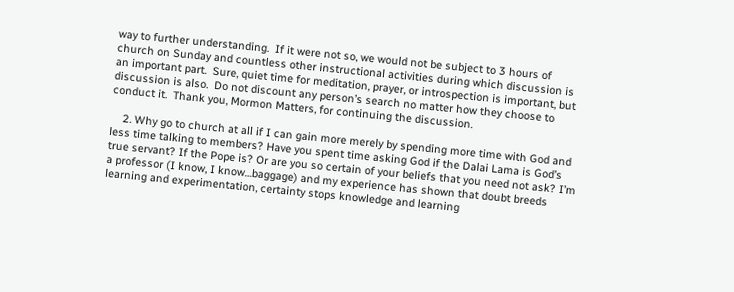way to further understanding.  If it were not so, we would not be subject to 3 hours of church on Sunday and countless other instructional activities during which discussion is an important part.  Sure, quiet time for meditation, prayer, or introspection is important, but discussion is also.  Do not discount any person’s search no matter how they choose to conduct it.  Thank you, Mormon Matters, for continuing the discussion.

    2. Why go to church at all if I can gain more merely by spending more time with God and less time talking to members? Have you spent time asking God if the Dalai Lama is God’s true servant? If the Pope is? Or are you so certain of your beliefs that you need not ask? I’m a professor (I know, I know…baggage) and my experience has shown that doubt breeds learning and experimentation, certainty stops knowledge and learning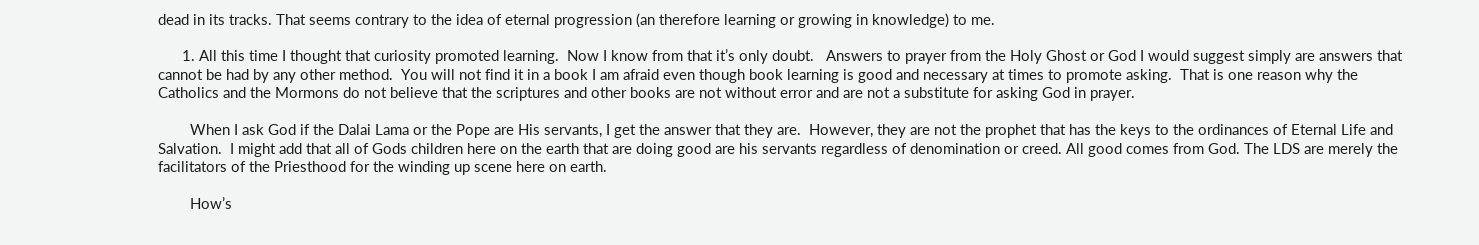dead in its tracks. That seems contrary to the idea of eternal progression (an therefore learning or growing in knowledge) to me.

      1. All this time I thought that curiosity promoted learning.  Now I know from that it’s only doubt.   Answers to prayer from the Holy Ghost or God I would suggest simply are answers that cannot be had by any other method.  You will not find it in a book I am afraid even though book learning is good and necessary at times to promote asking.  That is one reason why the Catholics and the Mormons do not believe that the scriptures and other books are not without error and are not a substitute for asking God in prayer.

        When I ask God if the Dalai Lama or the Pope are His servants, I get the answer that they are.  However, they are not the prophet that has the keys to the ordinances of Eternal Life and Salvation.  I might add that all of Gods children here on the earth that are doing good are his servants regardless of denomination or creed. All good comes from God. The LDS are merely the facilitators of the Priesthood for the winding up scene here on earth.

        How’s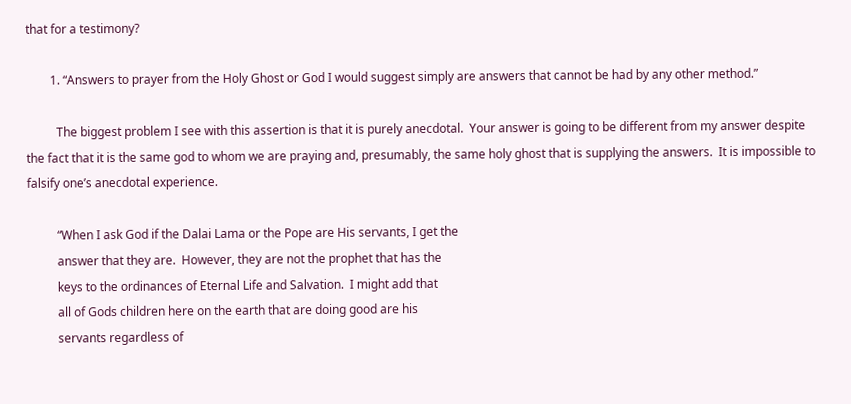that for a testimony?

        1. “Answers to prayer from the Holy Ghost or God I would suggest simply are answers that cannot be had by any other method.”

          The biggest problem I see with this assertion is that it is purely anecdotal.  Your answer is going to be different from my answer despite the fact that it is the same god to whom we are praying and, presumably, the same holy ghost that is supplying the answers.  It is impossible to falsify one’s anecdotal experience.

          “When I ask God if the Dalai Lama or the Pope are His servants, I get the
          answer that they are.  However, they are not the prophet that has the
          keys to the ordinances of Eternal Life and Salvation.  I might add that
          all of Gods children here on the earth that are doing good are his
          servants regardless of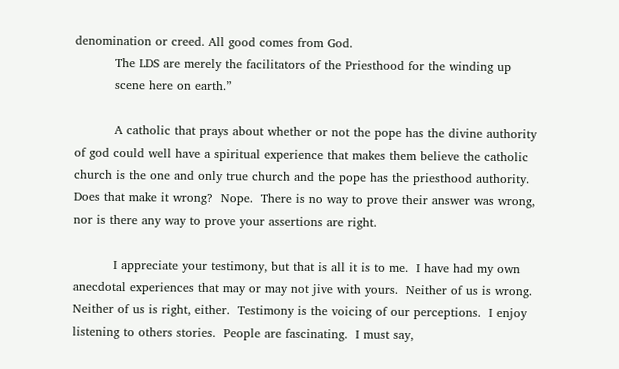denomination or creed. All good comes from God.
          The LDS are merely the facilitators of the Priesthood for the winding up
          scene here on earth.”

          A catholic that prays about whether or not the pope has the divine authority of god could well have a spiritual experience that makes them believe the catholic church is the one and only true church and the pope has the priesthood authority.  Does that make it wrong?  Nope.  There is no way to prove their answer was wrong, nor is there any way to prove your assertions are right.

          I appreciate your testimony, but that is all it is to me.  I have had my own anecdotal experiences that may or may not jive with yours.  Neither of us is wrong.  Neither of us is right, either.  Testimony is the voicing of our perceptions.  I enjoy listening to others stories.  People are fascinating.  I must say,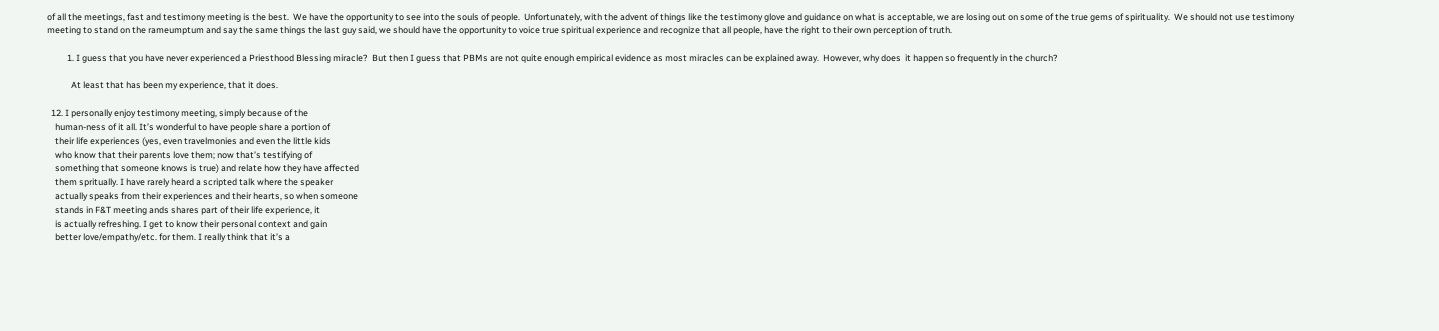of all the meetings, fast and testimony meeting is the best.  We have the opportunity to see into the souls of people.  Unfortunately, with the advent of things like the testimony glove and guidance on what is acceptable, we are losing out on some of the true gems of spirituality.  We should not use testimony meeting to stand on the rameumptum and say the same things the last guy said, we should have the opportunity to voice true spiritual experience and recognize that all people, have the right to their own perception of truth.

          1. I guess that you have never experienced a Priesthood Blessing miracle?  But then I guess that PBMs are not quite enough empirical evidence as most miracles can be explained away.  However, why does  it happen so frequently in the church?

            At least that has been my experience, that it does.

  12. I personally enjoy testimony meeting, simply because of the
    human-ness of it all. It’s wonderful to have people share a portion of
    their life experiences (yes, even travelmonies and even the little kids
    who know that their parents love them; now that’s testifying of
    something that someone knows is true) and relate how they have affected
    them spritually. I have rarely heard a scripted talk where the speaker
    actually speaks from their experiences and their hearts, so when someone
    stands in F&T meeting ands shares part of their life experience, it
    is actually refreshing. I get to know their personal context and gain
    better love/empathy/etc. for them. I really think that it’s a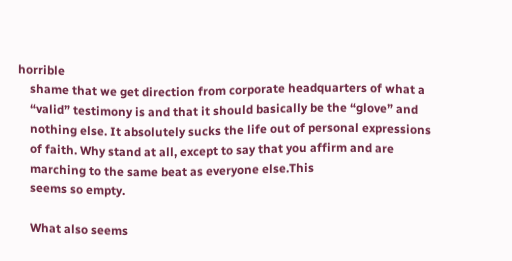horrible
    shame that we get direction from corporate headquarters of what a
    “valid” testimony is and that it should basically be the “glove” and
    nothing else. It absolutely sucks the life out of personal expressions
    of faith. Why stand at all, except to say that you affirm and are
    marching to the same beat as everyone else.This
    seems so empty.

    What also seems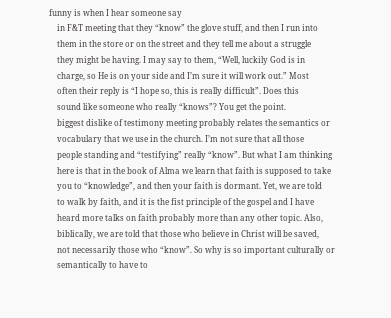funny is when I hear someone say
    in F&T meeting that they “know” the glove stuff, and then I run into
    them in the store or on the street and they tell me about a struggle
    they might be having. I may say to them, “Well, luckily God is in
    charge, so He is on your side and I’m sure it will work out.” Most
    often their reply is “I hope so, this is really difficult”. Does this
    sound like someone who really “knows”? You get the point.
    biggest dislike of testimony meeting probably relates the semantics or
    vocabulary that we use in the church. I’m not sure that all those
    people standing and “testifying” really “know”. But what I am thinking
    here is that in the book of Alma we learn that faith is supposed to take
    you to “knowledge”, and then your faith is dormant. Yet, we are told
    to walk by faith, and it is the fist principle of the gospel and I have
    heard more talks on faith probably more than any other topic. Also,
    biblically, we are told that those who believe in Christ will be saved,
    not necessarily those who “know”. So why is so important culturally or
    semantically to have to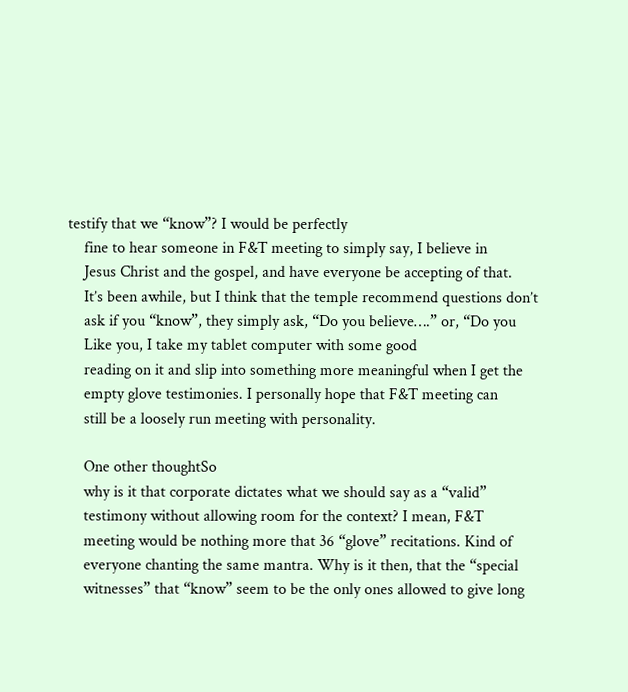testify that we “know”? I would be perfectly
    fine to hear someone in F&T meeting to simply say, I believe in
    Jesus Christ and the gospel, and have everyone be accepting of that.
    It’s been awhile, but I think that the temple recommend questions don’t
    ask if you “know”, they simply ask, “Do you believe….” or, “Do you
    Like you, I take my tablet computer with some good
    reading on it and slip into something more meaningful when I get the
    empty glove testimonies. I personally hope that F&T meeting can
    still be a loosely run meeting with personality.

    One other thoughtSo
    why is it that corporate dictates what we should say as a “valid”
    testimony without allowing room for the context? I mean, F&T
    meeting would be nothing more that 36 “glove” recitations. Kind of
    everyone chanting the same mantra. Why is it then, that the “special
    witnesses” that “know” seem to be the only ones allowed to give long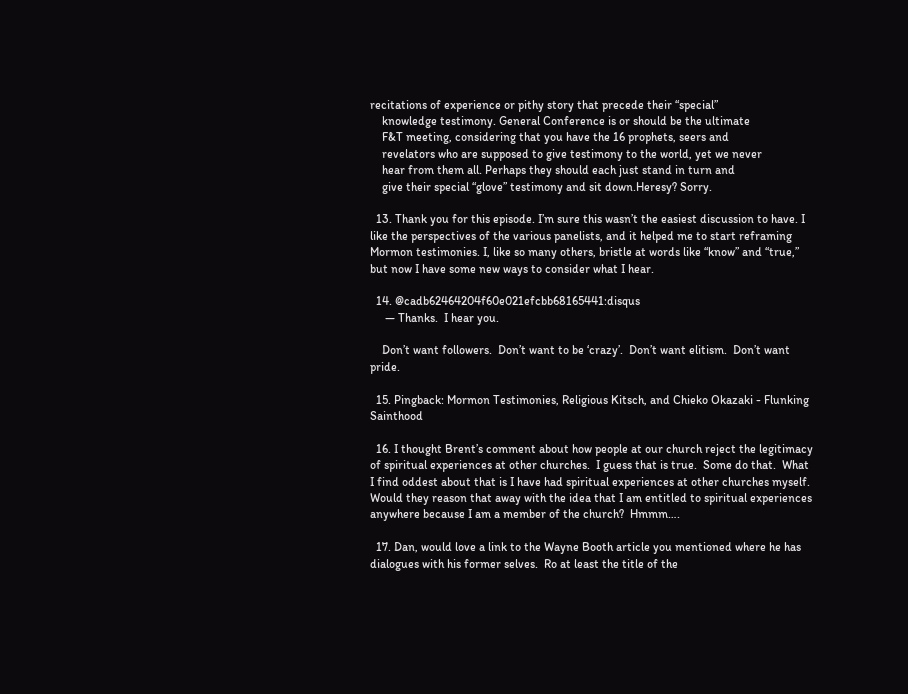recitations of experience or pithy story that precede their “special”
    knowledge testimony. General Conference is or should be the ultimate
    F&T meeting, considering that you have the 16 prophets, seers and
    revelators who are supposed to give testimony to the world, yet we never
    hear from them all. Perhaps they should each just stand in turn and
    give their special “glove” testimony and sit down.Heresy? Sorry.

  13. Thank you for this episode. I’m sure this wasn’t the easiest discussion to have. I like the perspectives of the various panelists, and it helped me to start reframing Mormon testimonies. I, like so many others, bristle at words like “know” and “true,” but now I have some new ways to consider what I hear.

  14. @cadb62464204f60e021efcbb68165441:disqus
     — Thanks.  I hear you.

    Don’t want followers.  Don’t want to be ‘crazy’.  Don’t want elitism.  Don’t want pride.

  15. Pingback: Mormon Testimonies, Religious Kitsch, and Chieko Okazaki - Flunking Sainthood

  16. I thought Brent’s comment about how people at our church reject the legitimacy of spiritual experiences at other churches.  I guess that is true.  Some do that.  What I find oddest about that is I have had spiritual experiences at other churches myself.  Would they reason that away with the idea that I am entitled to spiritual experiences anywhere because I am a member of the church?  Hmmm….

  17. Dan, would love a link to the Wayne Booth article you mentioned where he has dialogues with his former selves.  Ro at least the title of the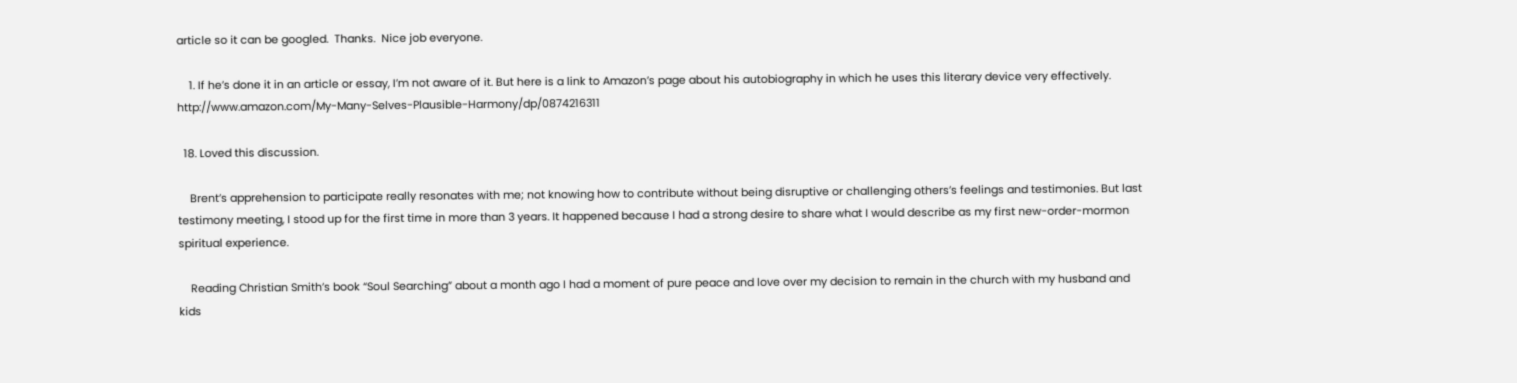article so it can be googled.  Thanks.  Nice job everyone.

    1. If he’s done it in an article or essay, I’m not aware of it. But here is a link to Amazon’s page about his autobiography in which he uses this literary device very effectively. http://www.amazon.com/My-Many-Selves-Plausible-Harmony/dp/0874216311

  18. Loved this discussion.

    Brent’s apprehension to participate really resonates with me; not knowing how to contribute without being disruptive or challenging others’s feelings and testimonies. But last testimony meeting, I stood up for the first time in more than 3 years. It happened because I had a strong desire to share what I would describe as my first new-order-mormon spiritual experience.

    Reading Christian Smith’s book “Soul Searching” about a month ago I had a moment of pure peace and love over my decision to remain in the church with my husband and kids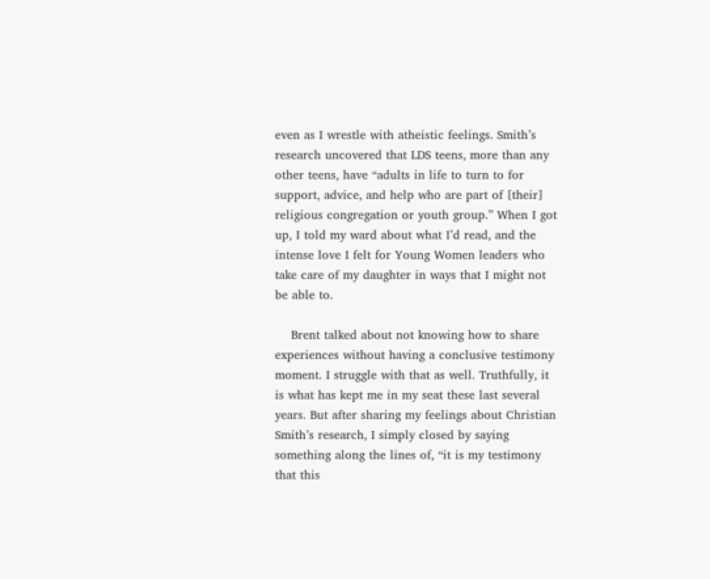even as I wrestle with atheistic feelings. Smith’s research uncovered that LDS teens, more than any other teens, have “adults in life to turn to for support, advice, and help who are part of [their] religious congregation or youth group.” When I got up, I told my ward about what I’d read, and the intense love I felt for Young Women leaders who take care of my daughter in ways that I might not be able to.

    Brent talked about not knowing how to share experiences without having a conclusive testimony moment. I struggle with that as well. Truthfully, it is what has kept me in my seat these last several years. But after sharing my feelings about Christian Smith’s research, I simply closed by saying something along the lines of, “it is my testimony that this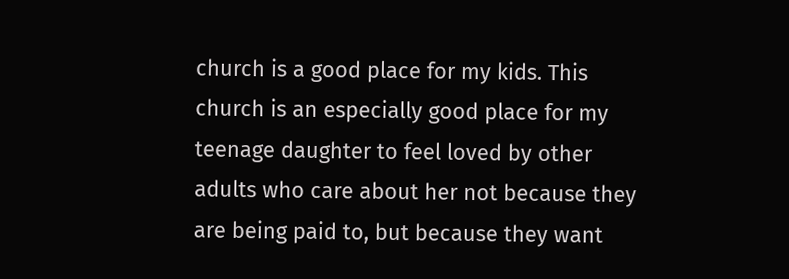church is a good place for my kids. This church is an especially good place for my teenage daughter to feel loved by other adults who care about her not because they are being paid to, but because they want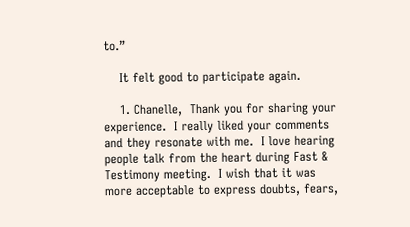to.”

    It felt good to participate again.

    1. Chanelle,  Thank you for sharing your experience.  I really liked your comments and they resonate with me.  I love hearing people talk from the heart during Fast & Testimony meeting.  I wish that it was more acceptable to express doubts, fears,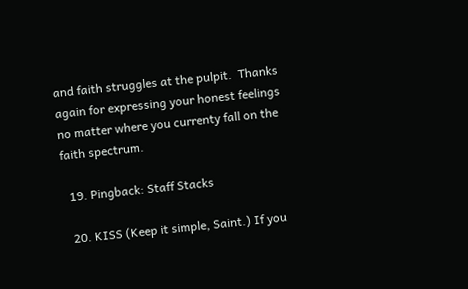and faith struggles at the pulpit.  Thanks again for expressing your honest feelings no matter where you currenty fall on the faith spectrum.

  19. Pingback: Staff Stacks

  20. KISS (Keep it simple, Saint.) If you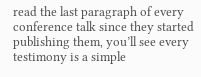read the last paragraph of every conference talk since they started publishing them, you’ll see every testimony is a simple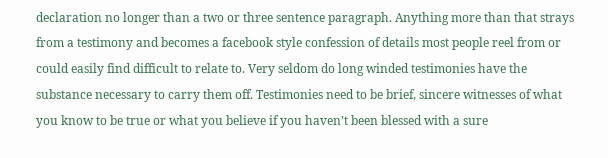declaration no longer than a two or three sentence paragraph. Anything more than that strays from a testimony and becomes a facebook style confession of details most people reel from or could easily find difficult to relate to. Very seldom do long winded testimonies have the substance necessary to carry them off. Testimonies need to be brief, sincere witnesses of what you know to be true or what you believe if you haven’t been blessed with a sure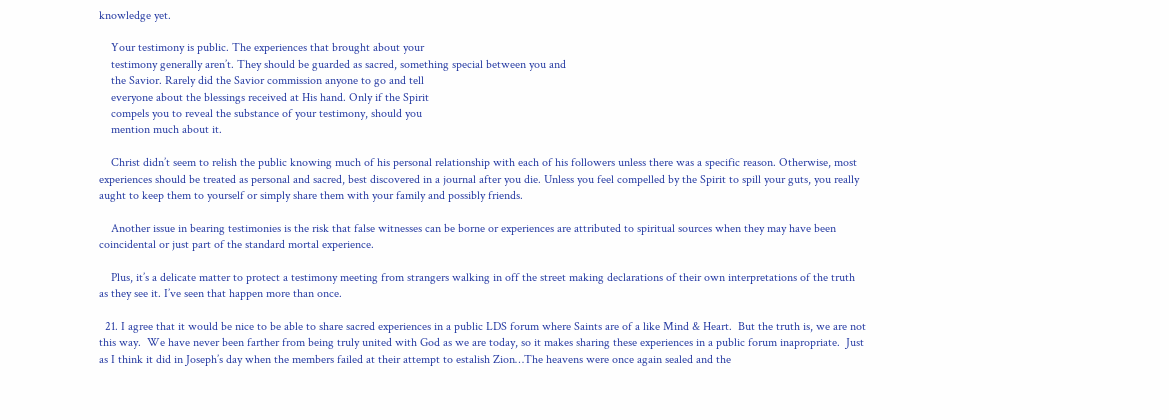knowledge yet.

    Your testimony is public. The experiences that brought about your
    testimony generally aren’t. They should be guarded as sacred, something special between you and
    the Savior. Rarely did the Savior commission anyone to go and tell
    everyone about the blessings received at His hand. Only if the Spirit
    compels you to reveal the substance of your testimony, should you
    mention much about it.

    Christ didn’t seem to relish the public knowing much of his personal relationship with each of his followers unless there was a specific reason. Otherwise, most experiences should be treated as personal and sacred, best discovered in a journal after you die. Unless you feel compelled by the Spirit to spill your guts, you really aught to keep them to yourself or simply share them with your family and possibly friends.

    Another issue in bearing testimonies is the risk that false witnesses can be borne or experiences are attributed to spiritual sources when they may have been coincidental or just part of the standard mortal experience.

    Plus, it’s a delicate matter to protect a testimony meeting from strangers walking in off the street making declarations of their own interpretations of the truth as they see it. I’ve seen that happen more than once.

  21. I agree that it would be nice to be able to share sacred experiences in a public LDS forum where Saints are of a like Mind & Heart.  But the truth is, we are not this way.  We have never been farther from being truly united with God as we are today, so it makes sharing these experiences in a public forum inapropriate.  Just as I think it did in Joseph’s day when the members failed at their attempt to estalish Zion…The heavens were once again sealed and the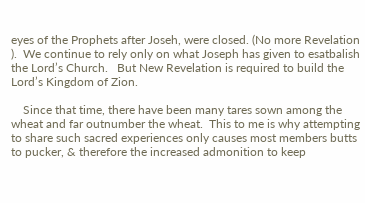eyes of the Prophets after Joseh, were closed. (No more Revelation ).  We continue to rely only on what Joseph has given to esatbalish the Lord’s Church.   But New Revelation is required to build the Lord’s Kingdom of Zion.

    Since that time, there have been many tares sown among the wheat and far outnumber the wheat.  This to me is why attempting to share such sacred experiences only causes most members butts to pucker, & therefore the increased admonition to keep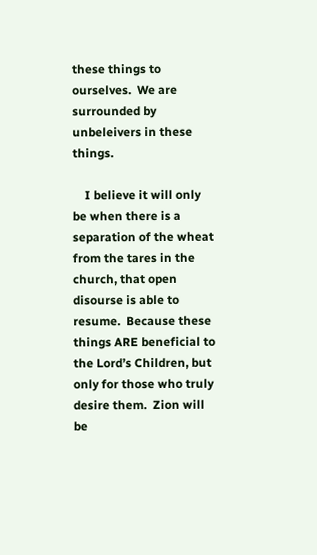these things to ourselves.  We are surrounded by unbeleivers in these things.

    I believe it will only be when there is a separation of the wheat from the tares in the church, that open disourse is able to resume.  Because these things ARE beneficial to the Lord’s Children, but only for those who truly desire them.  Zion will be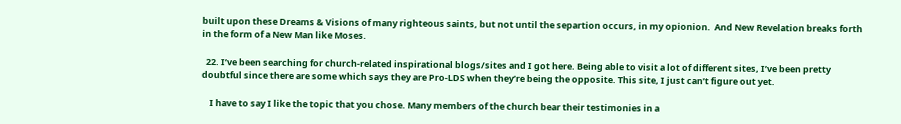built upon these Dreams & Visions of many righteous saints, but not until the separtion occurs, in my opionion.  And New Revelation breaks forth in the form of a New Man like Moses.

  22. I’ve been searching for church-related inspirational blogs/sites and I got here. Being able to visit a lot of different sites, I’ve been pretty doubtful since there are some which says they are Pro-LDS when they’re being the opposite. This site, I just can’t figure out yet.

    I have to say I like the topic that you chose. Many members of the church bear their testimonies in a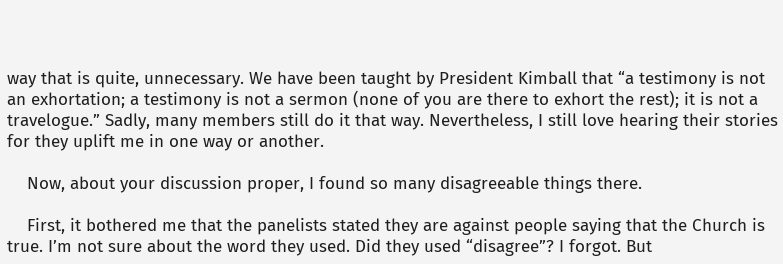way that is quite, unnecessary. We have been taught by President Kimball that “a testimony is not an exhortation; a testimony is not a sermon (none of you are there to exhort the rest); it is not a travelogue.” Sadly, many members still do it that way. Nevertheless, I still love hearing their stories for they uplift me in one way or another.

    Now, about your discussion proper, I found so many disagreeable things there.

    First, it bothered me that the panelists stated they are against people saying that the Church is true. I’m not sure about the word they used. Did they used “disagree”? I forgot. But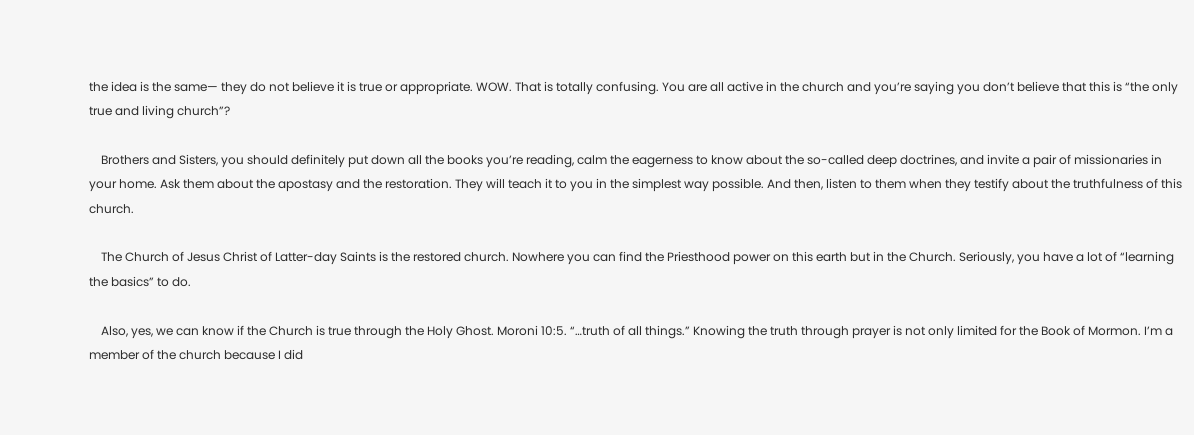the idea is the same— they do not believe it is true or appropriate. WOW. That is totally confusing. You are all active in the church and you’re saying you don’t believe that this is “the only true and living church”?

    Brothers and Sisters, you should definitely put down all the books you’re reading, calm the eagerness to know about the so-called deep doctrines, and invite a pair of missionaries in your home. Ask them about the apostasy and the restoration. They will teach it to you in the simplest way possible. And then, listen to them when they testify about the truthfulness of this church.

    The Church of Jesus Christ of Latter-day Saints is the restored church. Nowhere you can find the Priesthood power on this earth but in the Church. Seriously, you have a lot of “learning the basics” to do.

    Also, yes, we can know if the Church is true through the Holy Ghost. Moroni 10:5. “…truth of all things.” Knowing the truth through prayer is not only limited for the Book of Mormon. I’m a member of the church because I did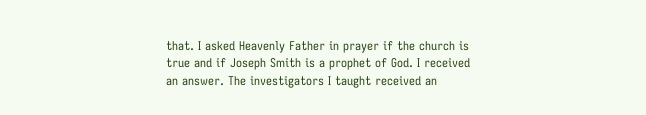that. I asked Heavenly Father in prayer if the church is true and if Joseph Smith is a prophet of God. I received an answer. The investigators I taught received an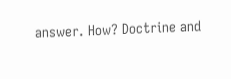answer. How? Doctrine and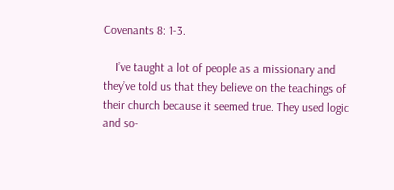Covenants 8: 1-3.

    I’ve taught a lot of people as a missionary and they’ve told us that they believe on the teachings of their church because it seemed true. They used logic and so-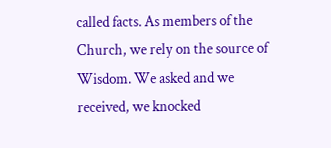called facts. As members of the Church, we rely on the source of Wisdom. We asked and we received, we knocked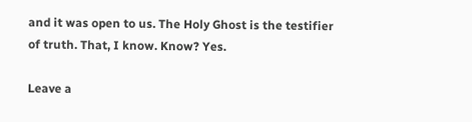and it was open to us. The Holy Ghost is the testifier of truth. That, I know. Know? Yes.

Leave a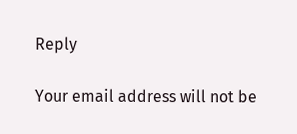Reply

Your email address will not be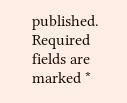published. Required fields are marked *